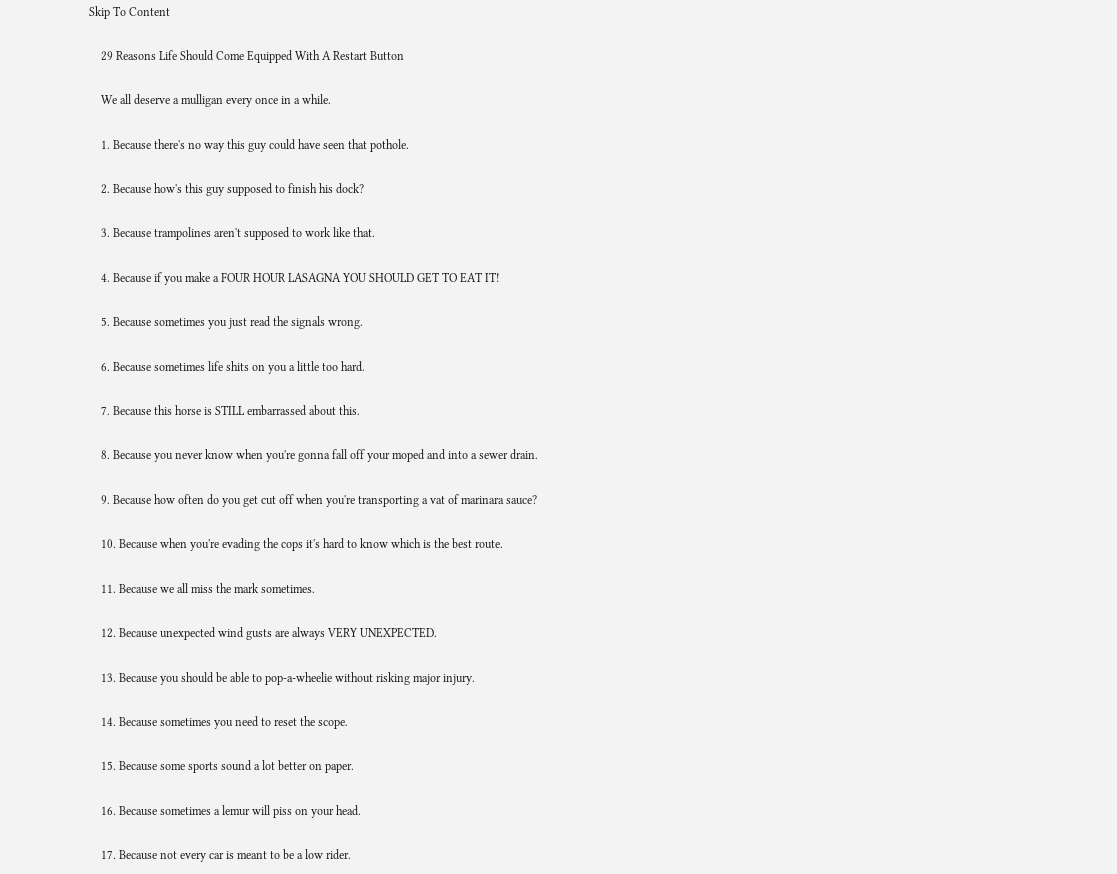Skip To Content

    29 Reasons Life Should Come Equipped With A Restart Button

    We all deserve a mulligan every once in a while.

    1. Because there's no way this guy could have seen that pothole.

    2. Because how's this guy supposed to finish his dock?

    3. Because trampolines aren't supposed to work like that.

    4. Because if you make a FOUR HOUR LASAGNA YOU SHOULD GET TO EAT IT!

    5. Because sometimes you just read the signals wrong.

    6. Because sometimes life shits on you a little too hard.

    7. Because this horse is STILL embarrassed about this.

    8. Because you never know when you're gonna fall off your moped and into a sewer drain.

    9. Because how often do you get cut off when you're transporting a vat of marinara sauce?

    10. Because when you're evading the cops it's hard to know which is the best route.

    11. Because we all miss the mark sometimes.

    12. Because unexpected wind gusts are always VERY UNEXPECTED.

    13. Because you should be able to pop-a-wheelie without risking major injury.

    14. Because sometimes you need to reset the scope.

    15. Because some sports sound a lot better on paper.

    16. Because sometimes a lemur will piss on your head.

    17. Because not every car is meant to be a low rider.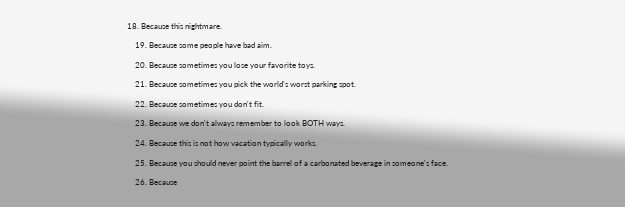18. Because this nightmare.

    19. Because some people have bad aim.

    20. Because sometimes you lose your favorite toys.

    21. Because sometimes you pick the world's worst parking spot.

    22. Because sometimes you don't fit.

    23. Because we don't always remember to look BOTH ways.

    24. Because this is not how vacation typically works.

    25. Because you should never point the barrel of a carbonated beverage in someone's face.

    26. Because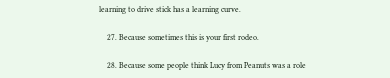learning to drive stick has a learning curve.

    27. Because sometimes this is your first rodeo.

    28. Because some people think Lucy from Peanuts was a role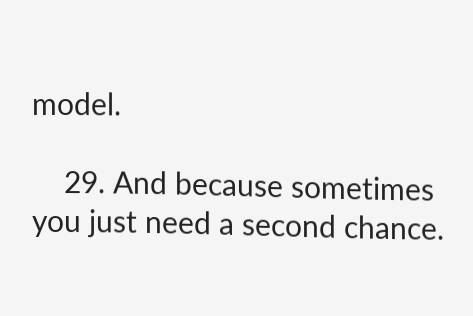model.

    29. And because sometimes you just need a second chance.